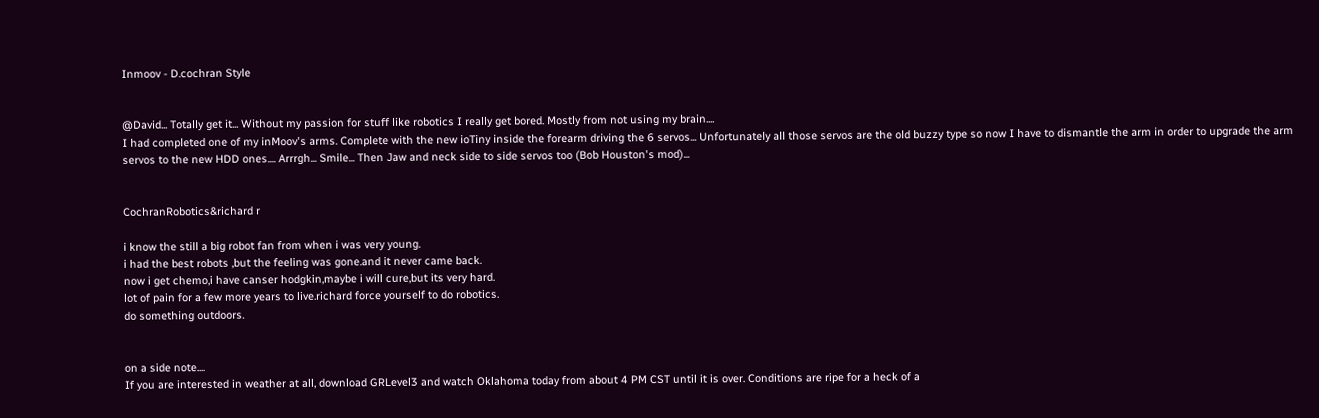Inmoov - D.cochran Style


@David... Totally get it... Without my passion for stuff like robotics I really get bored. Mostly from not using my brain....
I had completed one of my inMoov's arms. Complete with the new ioTiny inside the forearm driving the 6 servos... Unfortunately all those servos are the old buzzy type so now I have to dismantle the arm in order to upgrade the arm servos to the new HDD ones.... Arrrgh... Smile... Then Jaw and neck side to side servos too (Bob Houston's mod)...


CochranRobotics&richard r

i know the still a big robot fan from when i was very young.
i had the best robots ,but the feeling was gone.and it never came back.
now i get chemo,i have canser hodgkin,maybe i will cure,but its very hard.
lot of pain for a few more years to live.richard force yourself to do robotics.
do something outdoors.


on a side note....
If you are interested in weather at all, download GRLevel3 and watch Oklahoma today from about 4 PM CST until it is over. Conditions are ripe for a heck of a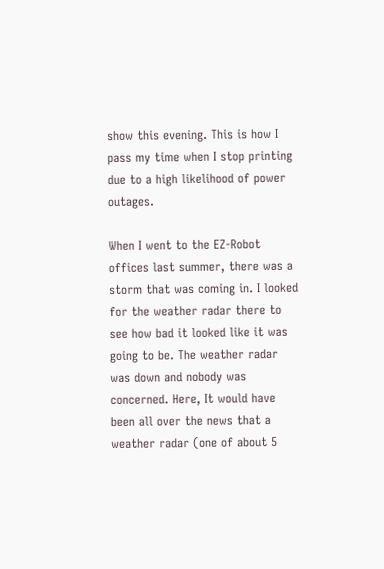show this evening. This is how I pass my time when I stop printing due to a high likelihood of power outages.

When I went to the EZ-Robot offices last summer, there was a storm that was coming in. I looked for the weather radar there to see how bad it looked like it was going to be. The weather radar was down and nobody was concerned. Here, It would have been all over the news that a weather radar (one of about 5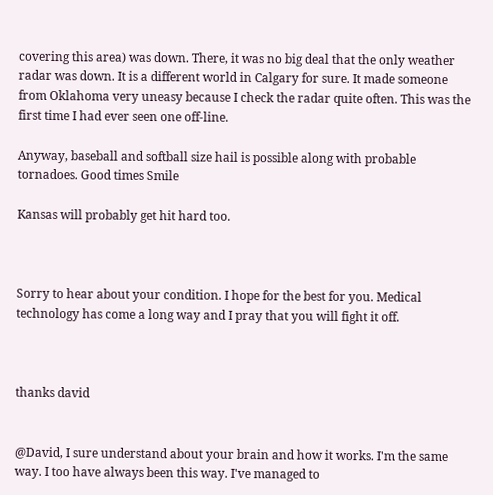covering this area) was down. There, it was no big deal that the only weather radar was down. It is a different world in Calgary for sure. It made someone from Oklahoma very uneasy because I check the radar quite often. This was the first time I had ever seen one off-line.

Anyway, baseball and softball size hail is possible along with probable tornadoes. Good times Smile

Kansas will probably get hit hard too.



Sorry to hear about your condition. I hope for the best for you. Medical technology has come a long way and I pray that you will fight it off.



thanks david


@David, I sure understand about your brain and how it works. I'm the same way. I too have always been this way. I've managed to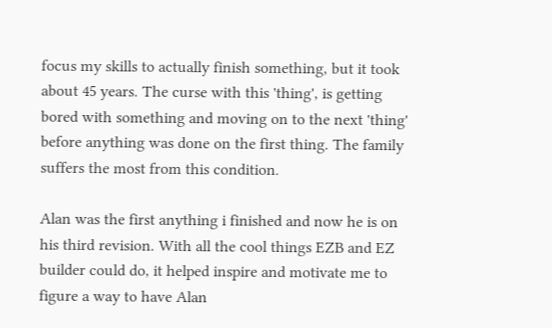focus my skills to actually finish something, but it took about 45 years. The curse with this 'thing', is getting bored with something and moving on to the next 'thing' before anything was done on the first thing. The family suffers the most from this condition.

Alan was the first anything i finished and now he is on his third revision. With all the cool things EZB and EZ builder could do, it helped inspire and motivate me to figure a way to have Alan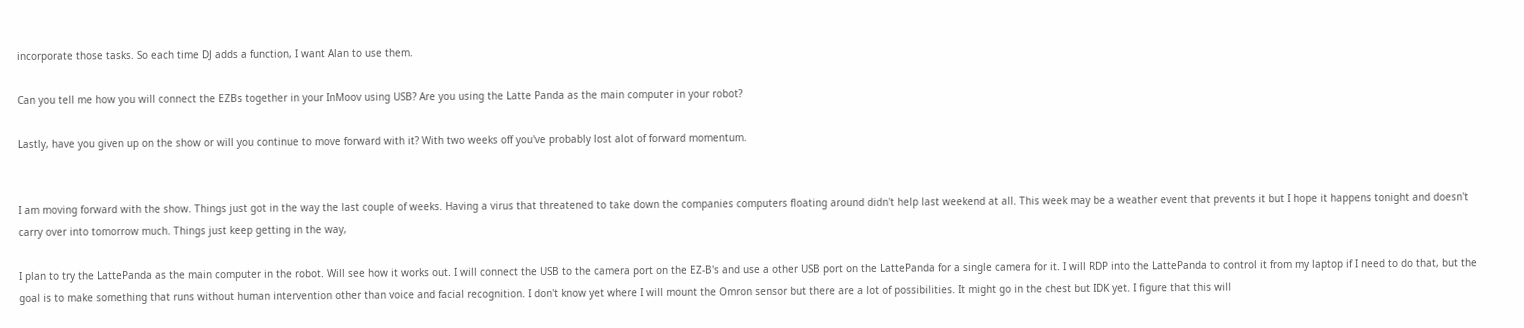incorporate those tasks. So each time DJ adds a function, I want Alan to use them.

Can you tell me how you will connect the EZBs together in your InMoov using USB? Are you using the Latte Panda as the main computer in your robot?

Lastly, have you given up on the show or will you continue to move forward with it? With two weeks off you've probably lost alot of forward momentum.


I am moving forward with the show. Things just got in the way the last couple of weeks. Having a virus that threatened to take down the companies computers floating around didn't help last weekend at all. This week may be a weather event that prevents it but I hope it happens tonight and doesn't carry over into tomorrow much. Things just keep getting in the way,

I plan to try the LattePanda as the main computer in the robot. Will see how it works out. I will connect the USB to the camera port on the EZ-B's and use a other USB port on the LattePanda for a single camera for it. I will RDP into the LattePanda to control it from my laptop if I need to do that, but the goal is to make something that runs without human intervention other than voice and facial recognition. I don't know yet where I will mount the Omron sensor but there are a lot of possibilities. It might go in the chest but IDK yet. I figure that this will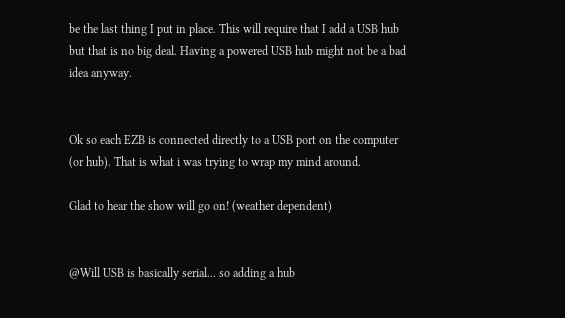be the last thing I put in place. This will require that I add a USB hub but that is no big deal. Having a powered USB hub might not be a bad idea anyway.


Ok so each EZB is connected directly to a USB port on the computer (or hub). That is what i was trying to wrap my mind around.

Glad to hear the show will go on! (weather dependent)


@Will USB is basically serial... so adding a hub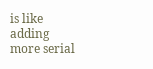is like adding more serial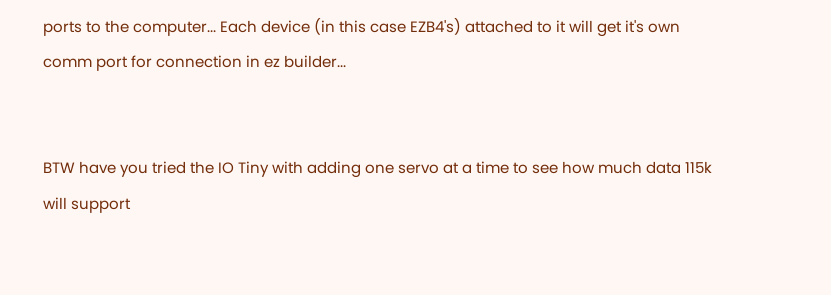ports to the computer... Each device (in this case EZB4's) attached to it will get it's own comm port for connection in ez builder...


BTW have you tried the IO Tiny with adding one servo at a time to see how much data 115k will support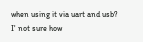when using it via uart and usb? I' not sure how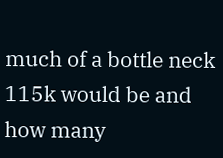much of a bottle neck 115k would be and how many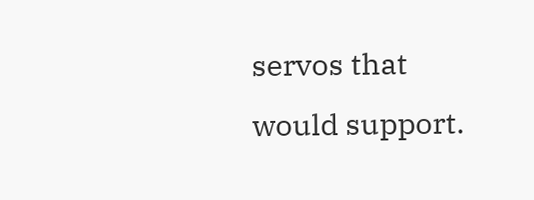servos that would support.